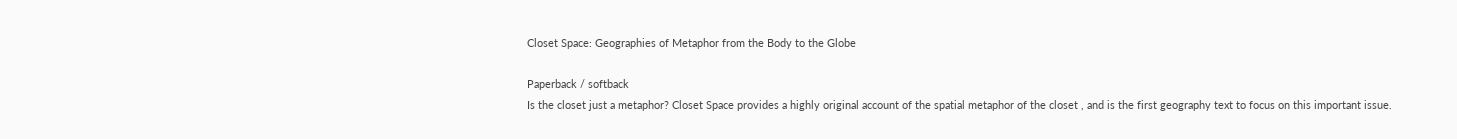Closet Space: Geographies of Metaphor from the Body to the Globe

Paperback / softback
Is the closet just a metaphor? Closet Space provides a highly original account of the spatial metaphor of the closet , and is the first geography text to focus on this important issue.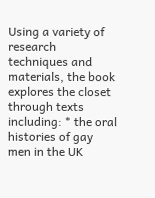Using a variety of research techniques and materials, the book explores the closet through texts including: * the oral histories of gay men in the UK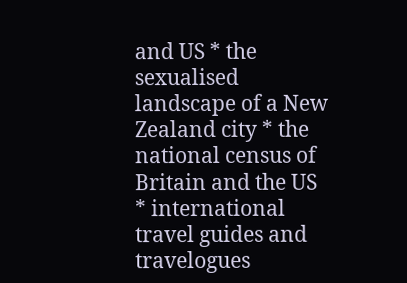and US * the sexualised landscape of a New Zealand city * the national census of Britain and the US * international travel guides and travelogues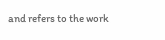and refers to the work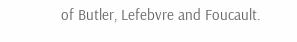of Butler, Lefebvre and Foucault.